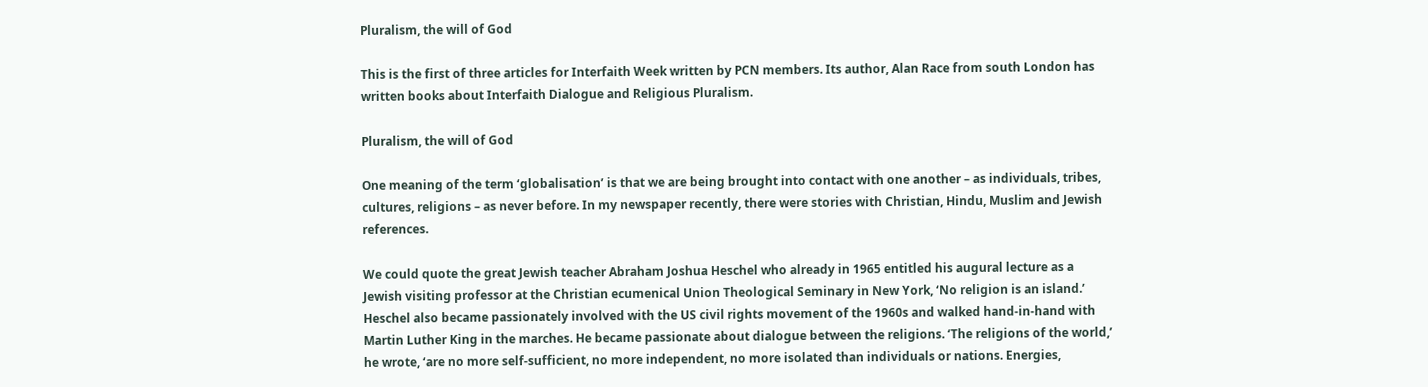Pluralism, the will of God

This is the first of three articles for Interfaith Week written by PCN members. Its author, Alan Race from south London has written books about Interfaith Dialogue and Religious Pluralism.

Pluralism, the will of God

One meaning of the term ‘globalisation’ is that we are being brought into contact with one another – as individuals, tribes, cultures, religions – as never before. In my newspaper recently, there were stories with Christian, Hindu, Muslim and Jewish references.

We could quote the great Jewish teacher Abraham Joshua Heschel who already in 1965 entitled his augural lecture as a Jewish visiting professor at the Christian ecumenical Union Theological Seminary in New York, ‘No religion is an island.’ Heschel also became passionately involved with the US civil rights movement of the 1960s and walked hand-in-hand with Martin Luther King in the marches. He became passionate about dialogue between the religions. ‘The religions of the world,’ he wrote, ‘are no more self-sufficient, no more independent, no more isolated than individuals or nations. Energies,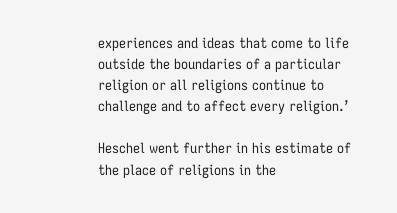experiences and ideas that come to life outside the boundaries of a particular religion or all religions continue to challenge and to affect every religion.’

Heschel went further in his estimate of the place of religions in the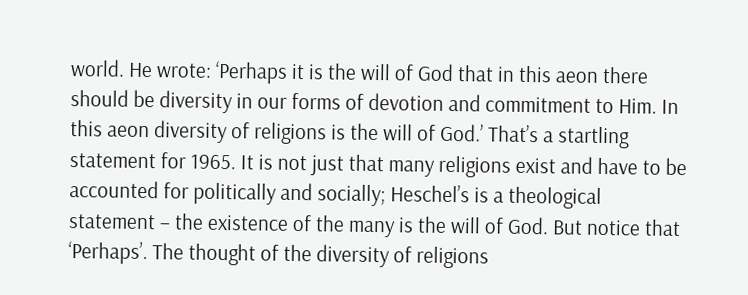world. He wrote: ‘Perhaps it is the will of God that in this aeon there should be diversity in our forms of devotion and commitment to Him. In this aeon diversity of religions is the will of God.’ That’s a startling statement for 1965. It is not just that many religions exist and have to be accounted for politically and socially; Heschel’s is a theological statement – the existence of the many is the will of God. But notice that ‘Perhaps’. The thought of the diversity of religions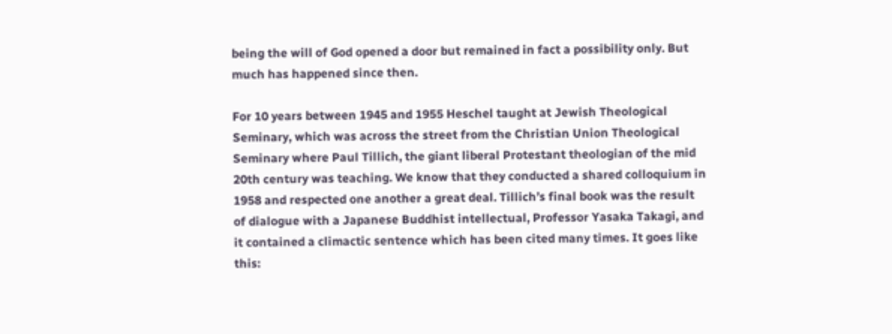being the will of God opened a door but remained in fact a possibility only. But much has happened since then.

For 10 years between 1945 and 1955 Heschel taught at Jewish Theological Seminary, which was across the street from the Christian Union Theological Seminary where Paul Tillich, the giant liberal Protestant theologian of the mid 20th century was teaching. We know that they conducted a shared colloquium in 1958 and respected one another a great deal. Tillich’s final book was the result of dialogue with a Japanese Buddhist intellectual, Professor Yasaka Takagi, and it contained a climactic sentence which has been cited many times. It goes like this: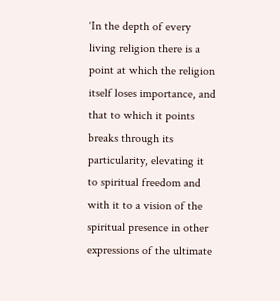‘In the depth of every living religion there is a point at which the religion itself loses importance, and that to which it points breaks through its particularity, elevating it to spiritual freedom and with it to a vision of the spiritual presence in other expressions of the ultimate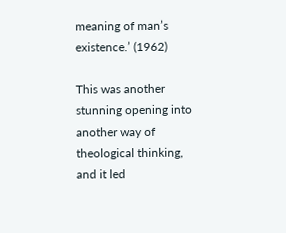meaning of man’s existence.’ (1962)

This was another stunning opening into another way of theological thinking, and it led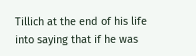Tillich at the end of his life into saying that if he was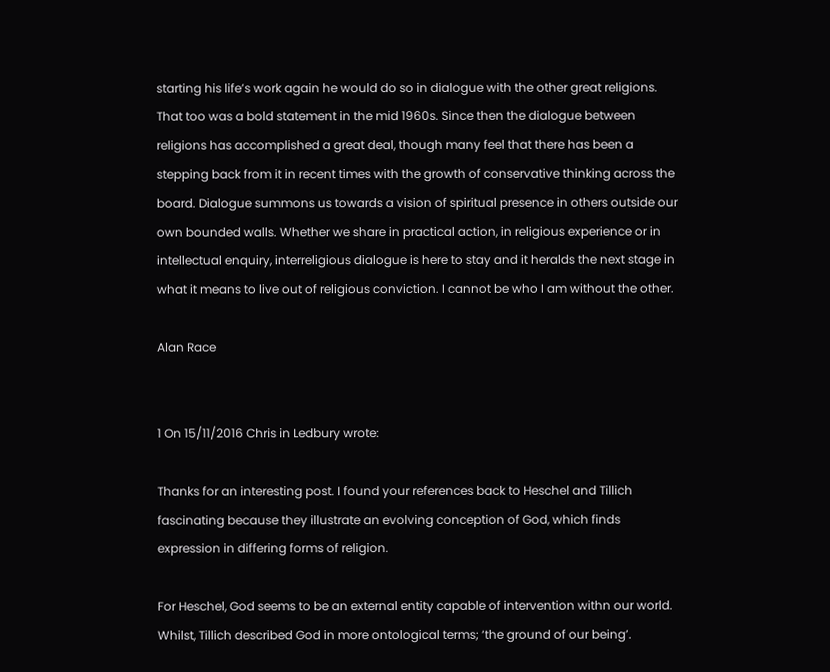starting his life’s work again he would do so in dialogue with the other great religions. That too was a bold statement in the mid 1960s. Since then the dialogue between religions has accomplished a great deal, though many feel that there has been a stepping back from it in recent times with the growth of conservative thinking across the board. Dialogue summons us towards a vision of spiritual presence in others outside our own bounded walls. Whether we share in practical action, in religious experience or in intellectual enquiry, interreligious dialogue is here to stay and it heralds the next stage in what it means to live out of religious conviction. I cannot be who I am without the other.

Alan Race


1 On 15/11/2016 Chris in Ledbury wrote:

Thanks for an interesting post. I found your references back to Heschel and Tillich fascinating because they illustrate an evolving conception of God, which finds expression in differing forms of religion.

For Heschel, God seems to be an external entity capable of intervention withn our world. Whilst, Tillich described God in more ontological terms; ‘the ground of our being’.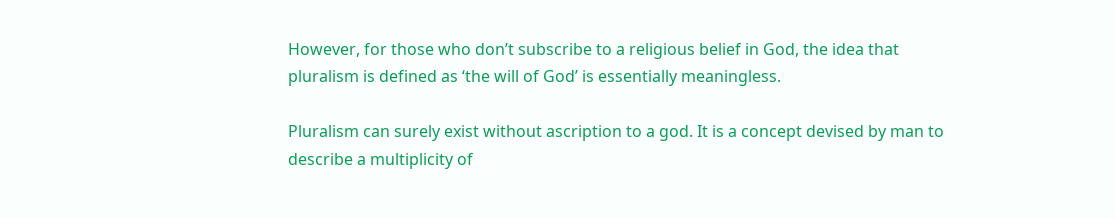However, for those who don’t subscribe to a religious belief in God, the idea that pluralism is defined as ‘the will of God’ is essentially meaningless.

Pluralism can surely exist without ascription to a god. It is a concept devised by man to describe a multiplicity of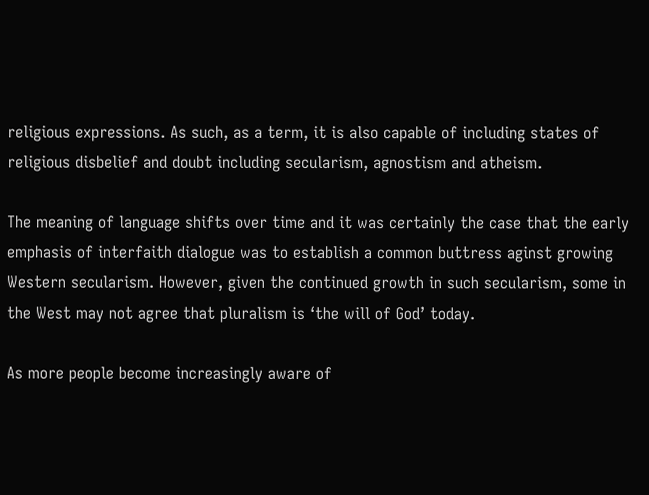religious expressions. As such, as a term, it is also capable of including states of religious disbelief and doubt including secularism, agnostism and atheism.

The meaning of language shifts over time and it was certainly the case that the early emphasis of interfaith dialogue was to establish a common buttress aginst growing Western secularism. However, given the continued growth in such secularism, some in the West may not agree that pluralism is ‘the will of God’ today.

As more people become increasingly aware of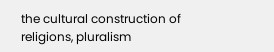the cultural construction of religions, pluralism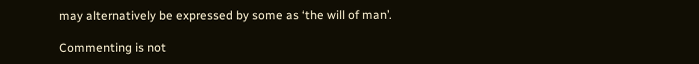may alternatively be expressed by some as ‘the will of man’.

Commenting is not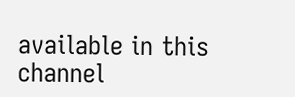available in this channel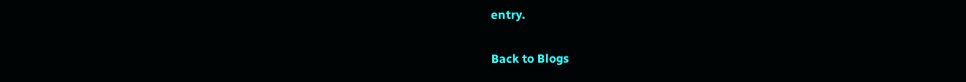entry.

Back to Blogs